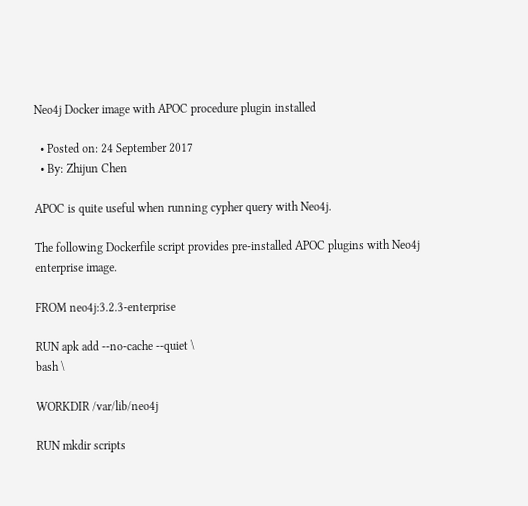Neo4j Docker image with APOC procedure plugin installed

  • Posted on: 24 September 2017
  • By: Zhijun Chen

APOC is quite useful when running cypher query with Neo4j.

The following Dockerfile script provides pre-installed APOC plugins with Neo4j enterprise image.

FROM neo4j:3.2.3-enterprise

RUN apk add --no-cache --quiet \
bash \

WORKDIR /var/lib/neo4j

RUN mkdir scripts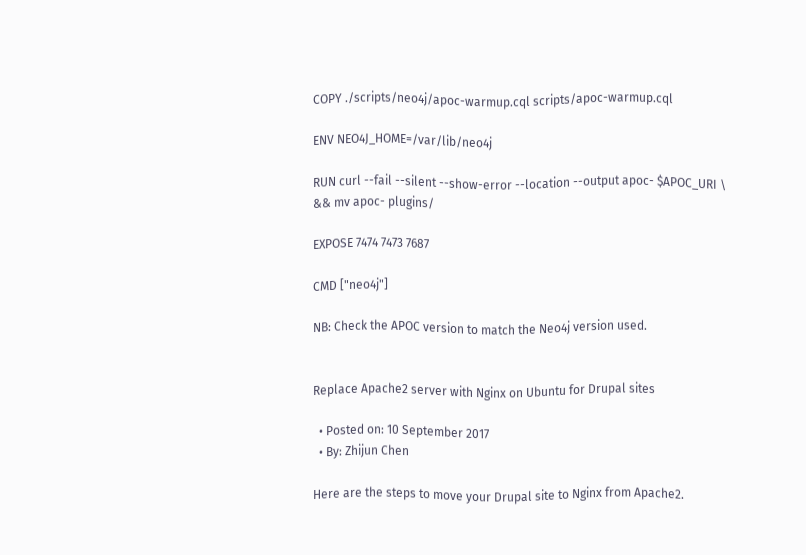COPY ./scripts/neo4j/apoc-warmup.cql scripts/apoc-warmup.cql

ENV NEO4J_HOME=/var/lib/neo4j

RUN curl --fail --silent --show-error --location --output apoc- $APOC_URI \
&& mv apoc- plugins/

EXPOSE 7474 7473 7687

CMD ["neo4j"]

NB: Check the APOC version to match the Neo4j version used.


Replace Apache2 server with Nginx on Ubuntu for Drupal sites

  • Posted on: 10 September 2017
  • By: Zhijun Chen

Here are the steps to move your Drupal site to Nginx from Apache2.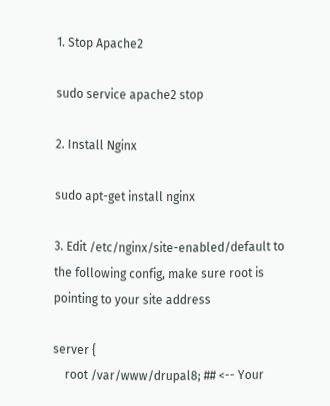1. Stop Apache2

sudo service apache2 stop

2. Install Nginx

sudo apt-get install nginx

3. Edit /etc/nginx/site-enabled/default to the following config, make sure root is pointing to your site address

server {
    root /var/www/drupal8; ## <-- Your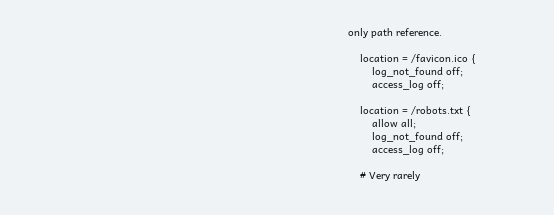only path reference.

    location = /favicon.ico {
        log_not_found off;
        access_log off;

    location = /robots.txt {
        allow all;
        log_not_found off;
        access_log off;

    # Very rarely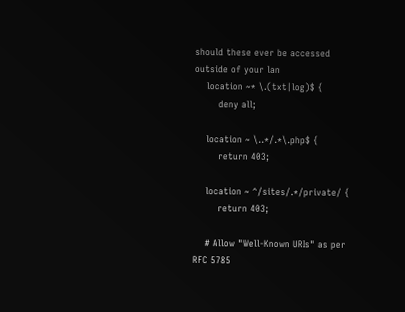should these ever be accessed outside of your lan
    location ~* \.(txt|log)$ {
        deny all;

    location ~ \..*/.*\.php$ {
        return 403;

    location ~ ^/sites/.*/private/ {
        return 403;

    # Allow "Well-Known URIs" as per RFC 5785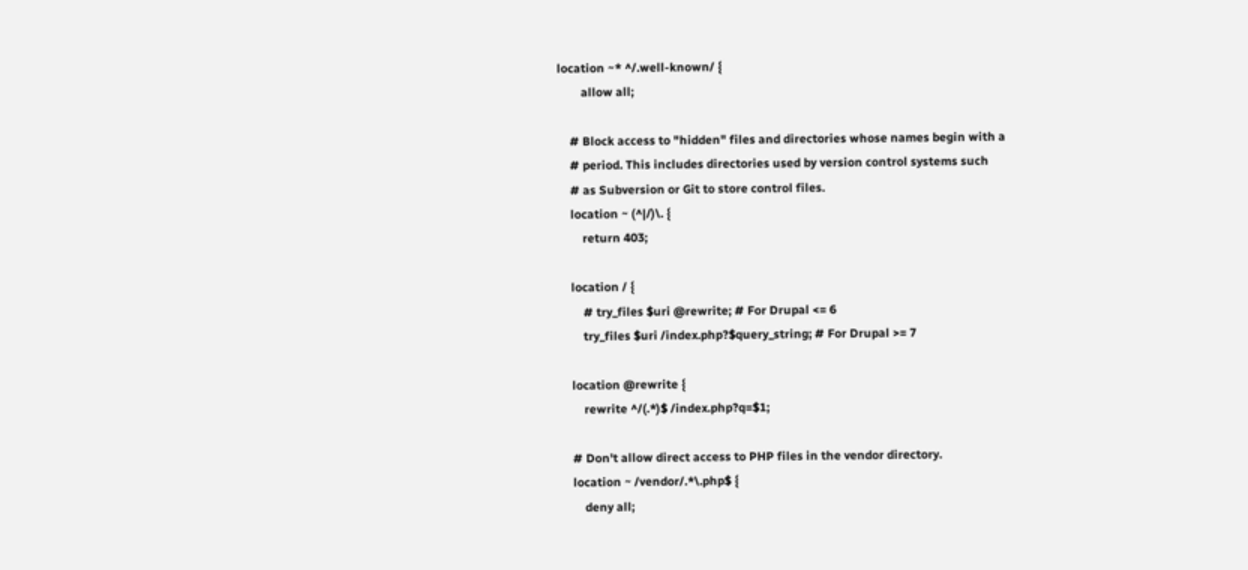location ~* ^/.well-known/ {
        allow all;

    # Block access to "hidden" files and directories whose names begin with a
    # period. This includes directories used by version control systems such
    # as Subversion or Git to store control files.
    location ~ (^|/)\. {
        return 403;

    location / {
        # try_files $uri @rewrite; # For Drupal <= 6
        try_files $uri /index.php?$query_string; # For Drupal >= 7

    location @rewrite {
        rewrite ^/(.*)$ /index.php?q=$1;

    # Don't allow direct access to PHP files in the vendor directory.
    location ~ /vendor/.*\.php$ {
        deny all;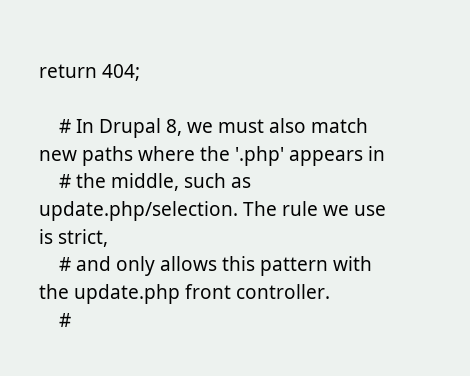return 404;

    # In Drupal 8, we must also match new paths where the '.php' appears in
    # the middle, such as update.php/selection. The rule we use is strict,
    # and only allows this pattern with the update.php front controller.
    #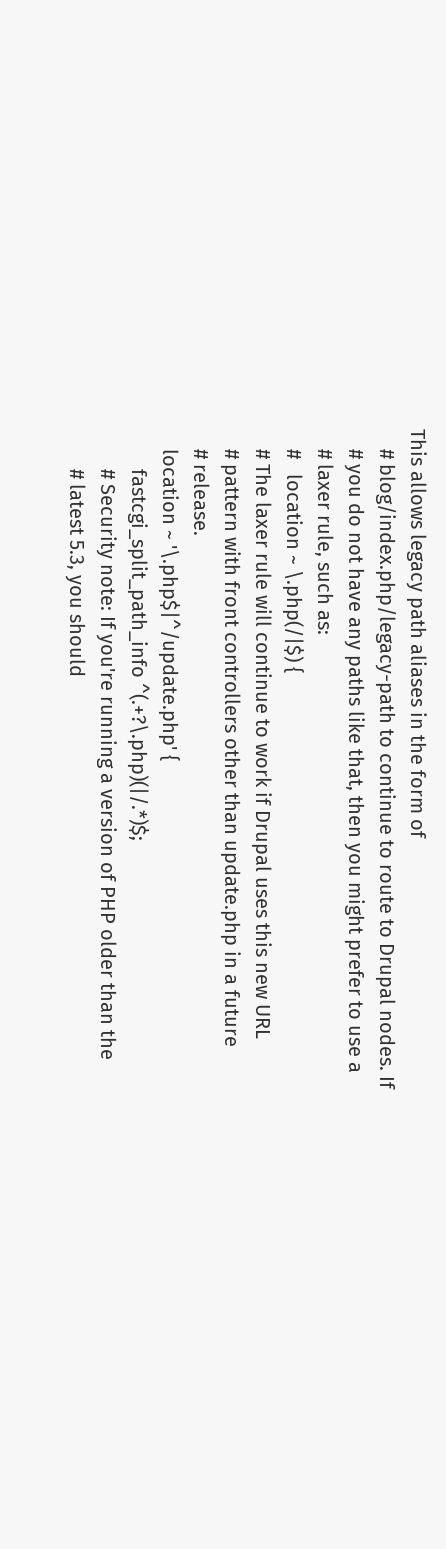This allows legacy path aliases in the form of
    # blog/index.php/legacy-path to continue to route to Drupal nodes. If
    # you do not have any paths like that, then you might prefer to use a
    # laxer rule, such as:
    #   location ~ \.php(/|$) {
    # The laxer rule will continue to work if Drupal uses this new URL
    # pattern with front controllers other than update.php in a future
    # release.
    location ~ '\.php$|^/update.php' {
        fastcgi_split_path_info ^(.+?\.php)(|/.*)$;
        # Security note: If you're running a version of PHP older than the
        # latest 5.3, you should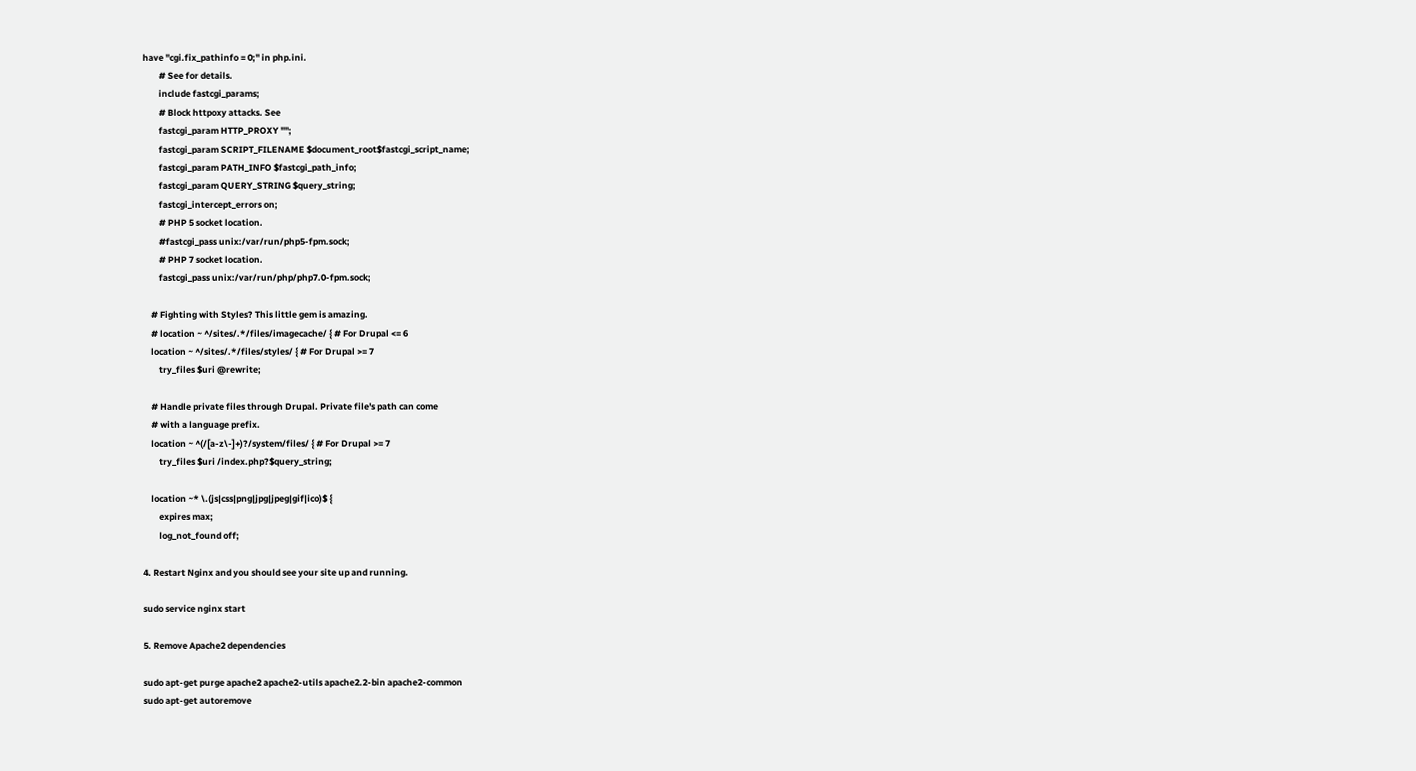have "cgi.fix_pathinfo = 0;" in php.ini.
        # See for details.
        include fastcgi_params;
        # Block httpoxy attacks. See
        fastcgi_param HTTP_PROXY "";
        fastcgi_param SCRIPT_FILENAME $document_root$fastcgi_script_name;
        fastcgi_param PATH_INFO $fastcgi_path_info;
        fastcgi_param QUERY_STRING $query_string;
        fastcgi_intercept_errors on;
        # PHP 5 socket location.
        #fastcgi_pass unix:/var/run/php5-fpm.sock;
        # PHP 7 socket location.
        fastcgi_pass unix:/var/run/php/php7.0-fpm.sock;

    # Fighting with Styles? This little gem is amazing.
    # location ~ ^/sites/.*/files/imagecache/ { # For Drupal <= 6
    location ~ ^/sites/.*/files/styles/ { # For Drupal >= 7
        try_files $uri @rewrite;

    # Handle private files through Drupal. Private file's path can come
    # with a language prefix.
    location ~ ^(/[a-z\-]+)?/system/files/ { # For Drupal >= 7
        try_files $uri /index.php?$query_string;

    location ~* \.(js|css|png|jpg|jpeg|gif|ico)$ {
        expires max;
        log_not_found off;

4. Restart Nginx and you should see your site up and running.

sudo service nginx start

5. Remove Apache2 dependencies

sudo apt-get purge apache2 apache2-utils apache2.2-bin apache2-common
sudo apt-get autoremove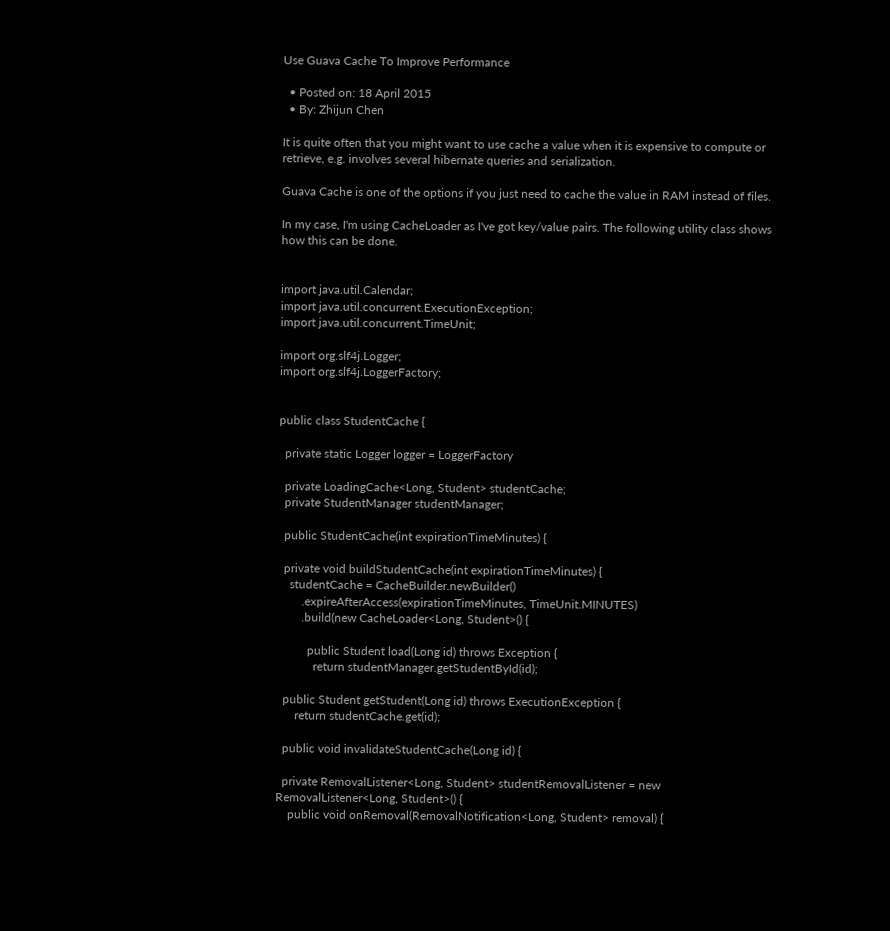Use Guava Cache To Improve Performance

  • Posted on: 18 April 2015
  • By: Zhijun Chen

It is quite often that you might want to use cache a value when it is expensive to compute or retrieve, e.g. involves several hibernate queries and serialization.

Guava Cache is one of the options if you just need to cache the value in RAM instead of files.

In my case, I'm using CacheLoader as I've got key/value pairs. The following utility class shows how this can be done.


import java.util.Calendar;
import java.util.concurrent.ExecutionException;
import java.util.concurrent.TimeUnit;

import org.slf4j.Logger;
import org.slf4j.LoggerFactory;


public class StudentCache {

  private static Logger logger = LoggerFactory

  private LoadingCache<Long, Student> studentCache;
  private StudentManager studentManager;

  public StudentCache(int expirationTimeMinutes) {

  private void buildStudentCache(int expirationTimeMinutes) {
    studentCache = CacheBuilder.newBuilder()
        .expireAfterAccess(expirationTimeMinutes, TimeUnit.MINUTES)
        .build(new CacheLoader<Long, Student>() {

          public Student load(Long id) throws Exception {
            return studentManager.getStudentById(id);

  public Student getStudent(Long id) throws ExecutionException {
      return studentCache.get(id);

  public void invalidateStudentCache(Long id) {

  private RemovalListener<Long, Student> studentRemovalListener = new RemovalListener<Long, Student>() {
    public void onRemoval(RemovalNotification<Long, Student> removal) {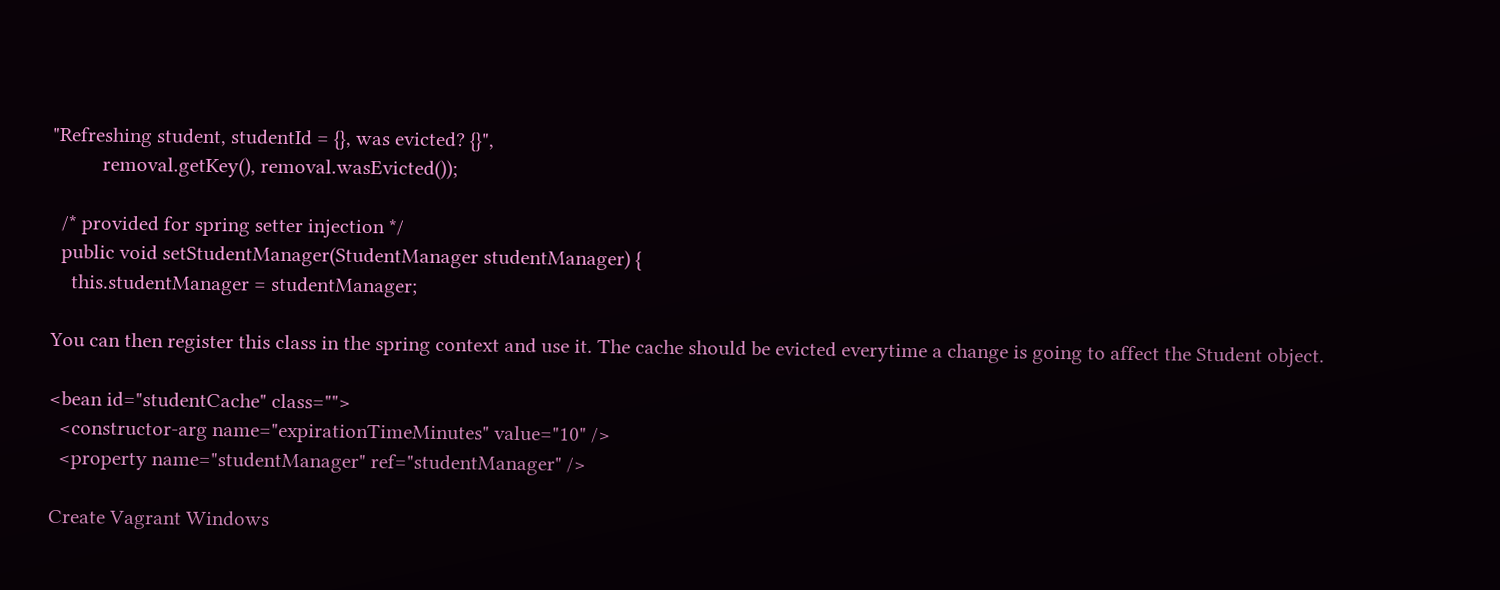"Refreshing student, studentId = {}, was evicted? {}",
          removal.getKey(), removal.wasEvicted());

  /* provided for spring setter injection */
  public void setStudentManager(StudentManager studentManager) {
    this.studentManager = studentManager;

You can then register this class in the spring context and use it. The cache should be evicted everytime a change is going to affect the Student object.

<bean id="studentCache" class="">
  <constructor-arg name="expirationTimeMinutes" value="10" />
  <property name="studentManager" ref="studentManager" />

Create Vagrant Windows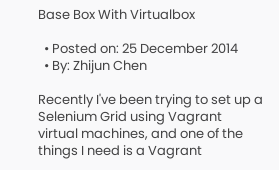Base Box With Virtualbox

  • Posted on: 25 December 2014
  • By: Zhijun Chen

Recently I've been trying to set up a Selenium Grid using Vagrant virtual machines, and one of the things I need is a Vagrant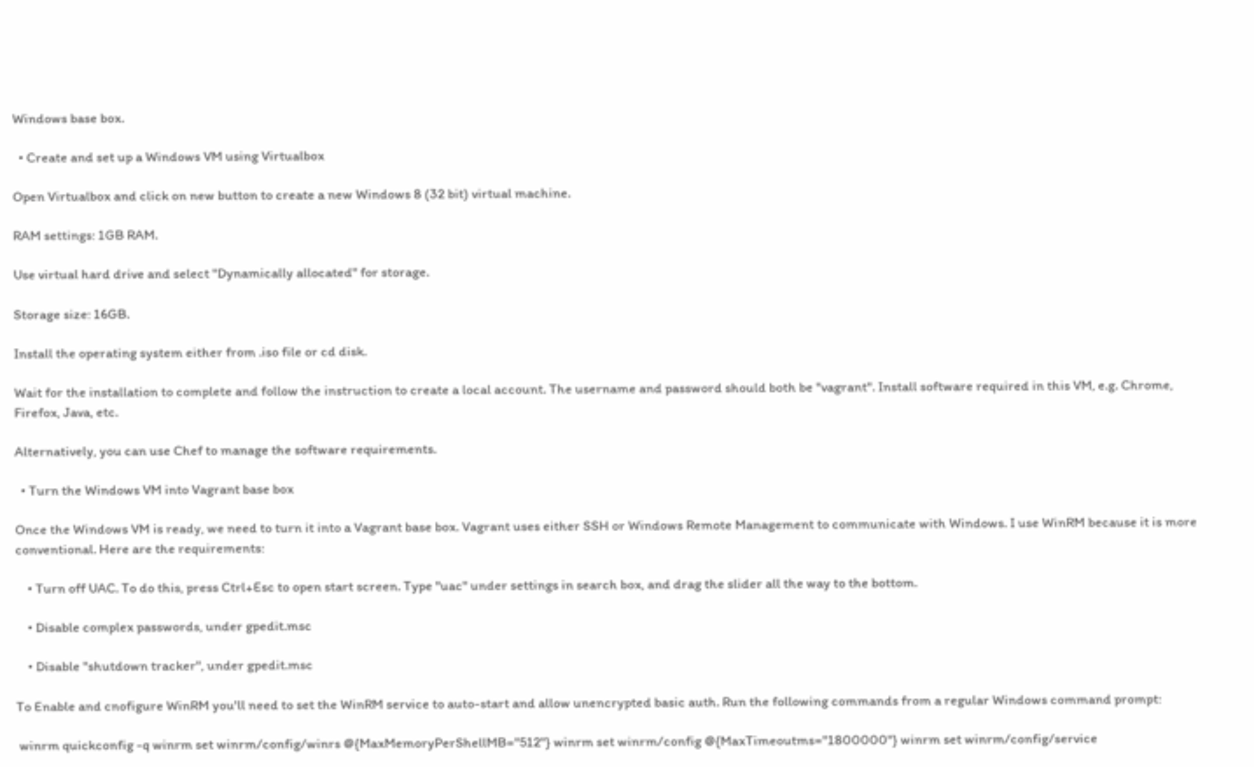Windows base box.

  • Create and set up a Windows VM using Virtualbox

Open Virtualbox and click on new button to create a new Windows 8 (32 bit) virtual machine.

RAM settings: 1GB RAM.

Use virtual hard drive and select "Dynamically allocated" for storage.

Storage size: 16GB.

Install the operating system either from .iso file or cd disk.

Wait for the installation to complete and follow the instruction to create a local account. The username and password should both be "vagrant". Install software required in this VM, e.g. Chrome, Firefox, Java, etc.

Alternatively, you can use Chef to manage the software requirements.

  • Turn the Windows VM into Vagrant base box

Once the Windows VM is ready, we need to turn it into a Vagrant base box. Vagrant uses either SSH or Windows Remote Management to communicate with Windows. I use WinRM because it is more conventional. Here are the requirements:

    • Turn off UAC. To do this, press Ctrl+Esc to open start screen. Type "uac" under settings in search box, and drag the slider all the way to the bottom.

    • Disable complex passwords, under gpedit.msc

    • Disable "shutdown tracker", under gpedit.msc

To Enable and cnofigure WinRM you'll need to set the WinRM service to auto-start and allow unencrypted basic auth. Run the following commands from a regular Windows command prompt:

 winrm quickconfig -q winrm set winrm/config/winrs @{MaxMemoryPerShellMB="512"} winrm set winrm/config @{MaxTimeoutms="1800000"} winrm set winrm/config/service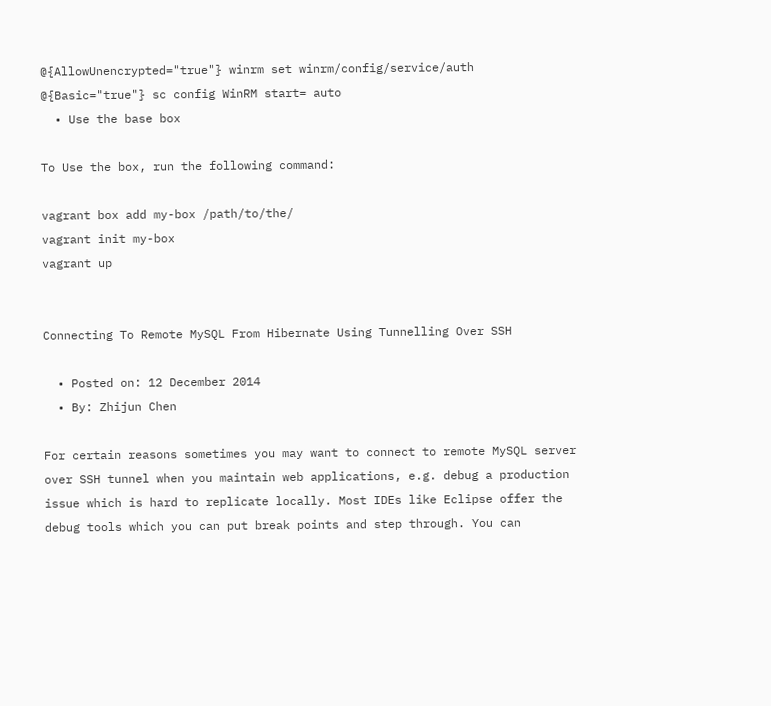@{AllowUnencrypted="true"} winrm set winrm/config/service/auth @{Basic="true"} sc config WinRM start= auto
  • Use the base box

To Use the box, run the following command:

vagrant box add my-box /path/to/the/
vagrant init my-box
vagrant up


Connecting To Remote MySQL From Hibernate Using Tunnelling Over SSH

  • Posted on: 12 December 2014
  • By: Zhijun Chen

For certain reasons sometimes you may want to connect to remote MySQL server over SSH tunnel when you maintain web applications, e.g. debug a production issue which is hard to replicate locally. Most IDEs like Eclipse offer the debug tools which you can put break points and step through. You can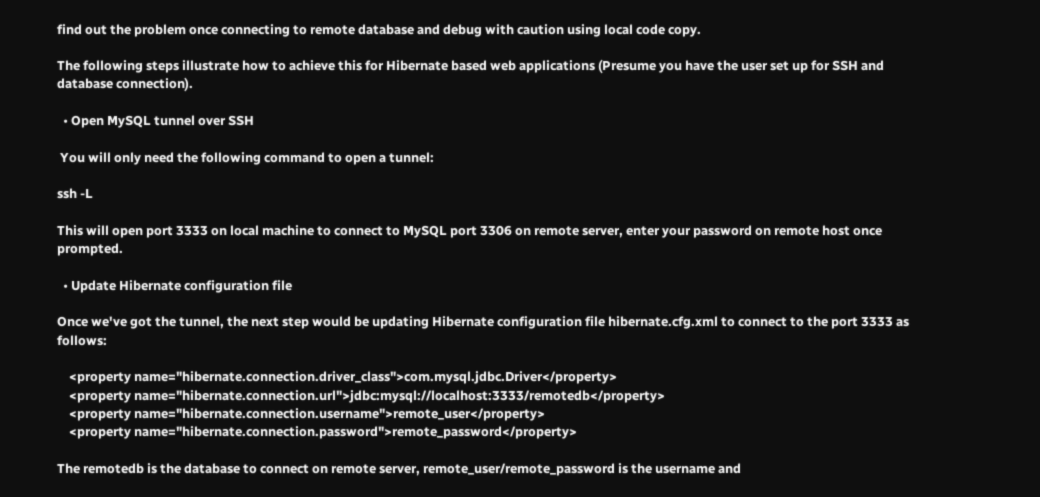find out the problem once connecting to remote database and debug with caution using local code copy.

The following steps illustrate how to achieve this for Hibernate based web applications (Presume you have the user set up for SSH and database connection).

  • Open MySQL tunnel over SSH

 You will only need the following command to open a tunnel:

ssh -L

This will open port 3333 on local machine to connect to MySQL port 3306 on remote server, enter your password on remote host once prompted.

  • Update Hibernate configuration file

Once we've got the tunnel, the next step would be updating Hibernate configuration file hibernate.cfg.xml to connect to the port 3333 as follows:

    <property name="hibernate.connection.driver_class">com.mysql.jdbc.Driver</property>
    <property name="hibernate.connection.url">jdbc:mysql://localhost:3333/remotedb</property>
    <property name="hibernate.connection.username">remote_user</property>
    <property name="hibernate.connection.password">remote_password</property>

The remotedb is the database to connect on remote server, remote_user/remote_password is the username and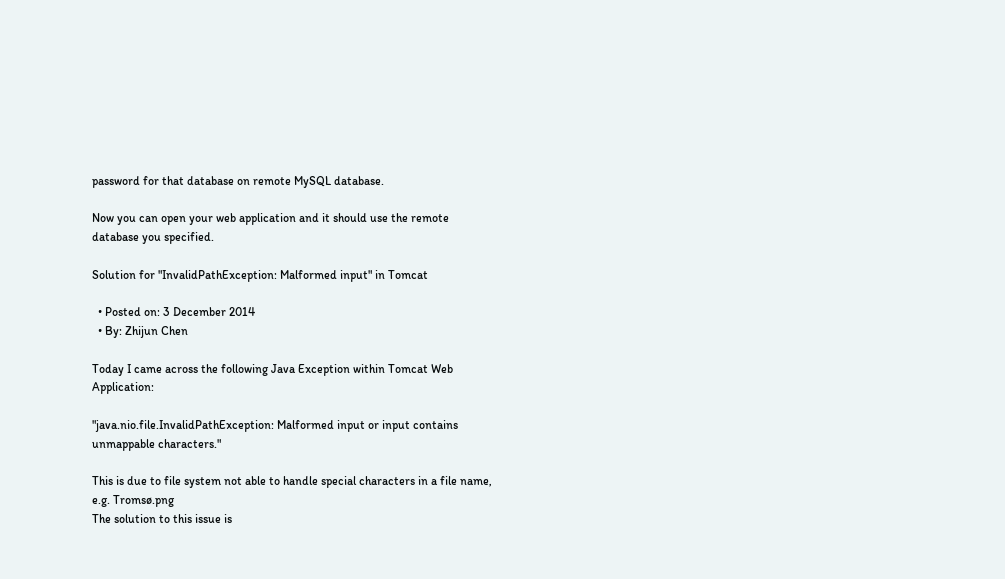password for that database on remote MySQL database.

Now you can open your web application and it should use the remote database you specified.

Solution for "InvalidPathException: Malformed input" in Tomcat

  • Posted on: 3 December 2014
  • By: Zhijun Chen

Today I came across the following Java Exception within Tomcat Web Application:

"java.nio.file.InvalidPathException: Malformed input or input contains unmappable characters."

This is due to file system not able to handle special characters in a file name, e.g. Tromsø.png
The solution to this issue is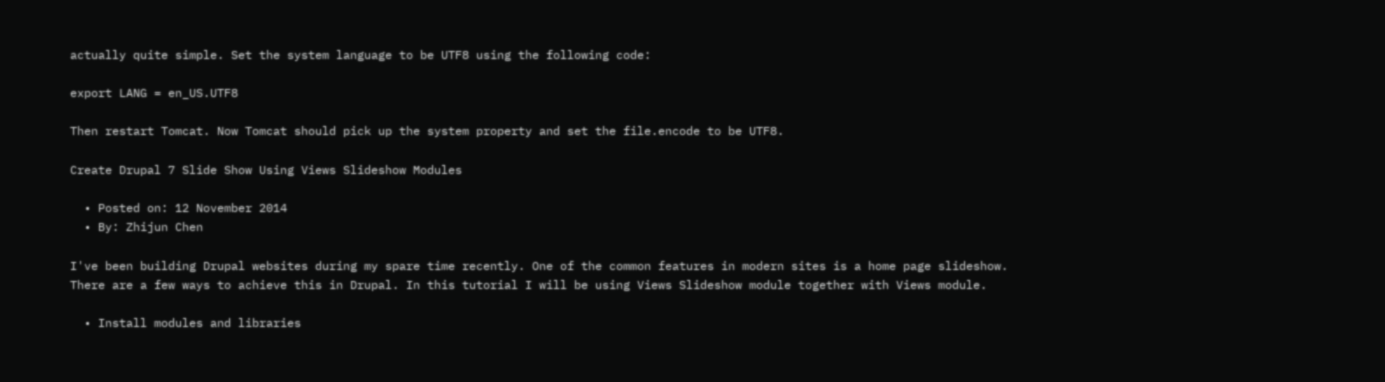actually quite simple. Set the system language to be UTF8 using the following code:

export LANG = en_US.UTF8

Then restart Tomcat. Now Tomcat should pick up the system property and set the file.encode to be UTF8.

Create Drupal 7 Slide Show Using Views Slideshow Modules

  • Posted on: 12 November 2014
  • By: Zhijun Chen

I've been building Drupal websites during my spare time recently. One of the common features in modern sites is a home page slideshow.
There are a few ways to achieve this in Drupal. In this tutorial I will be using Views Slideshow module together with Views module.

  • Install modules and libraries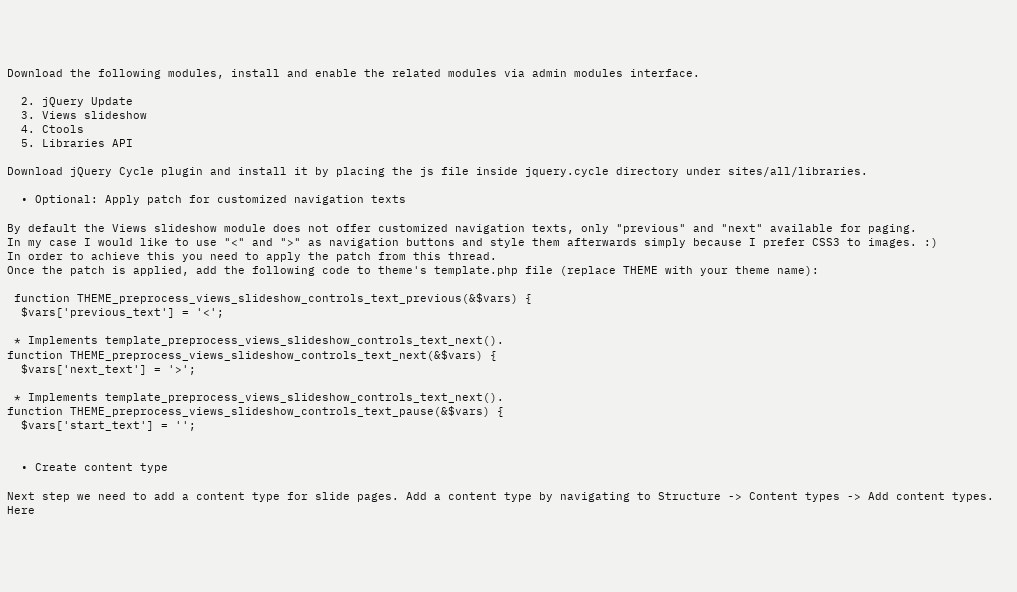Download the following modules, install and enable the related modules via admin modules interface.

  2. jQuery Update
  3. Views slideshow
  4. Ctools
  5. Libraries API

Download jQuery Cycle plugin and install it by placing the js file inside jquery.cycle directory under sites/all/libraries.

  • Optional: Apply patch for customized navigation texts

By default the Views slideshow module does not offer customized navigation texts, only "previous" and "next" available for paging.
In my case I would like to use "<" and ">" as navigation buttons and style them afterwards simply because I prefer CSS3 to images. :)
In order to achieve this you need to apply the patch from this thread.
Once the patch is applied, add the following code to theme's template.php file (replace THEME with your theme name):

 function THEME_preprocess_views_slideshow_controls_text_previous(&$vars) {
  $vars['previous_text'] = '<';

 * Implements template_preprocess_views_slideshow_controls_text_next().
function THEME_preprocess_views_slideshow_controls_text_next(&$vars) {
  $vars['next_text'] = '>';

 * Implements template_preprocess_views_slideshow_controls_text_next().
function THEME_preprocess_views_slideshow_controls_text_pause(&$vars) {
  $vars['start_text'] = '';


  • Create content type

Next step we need to add a content type for slide pages. Add a content type by navigating to Structure -> Content types -> Add content types.
Here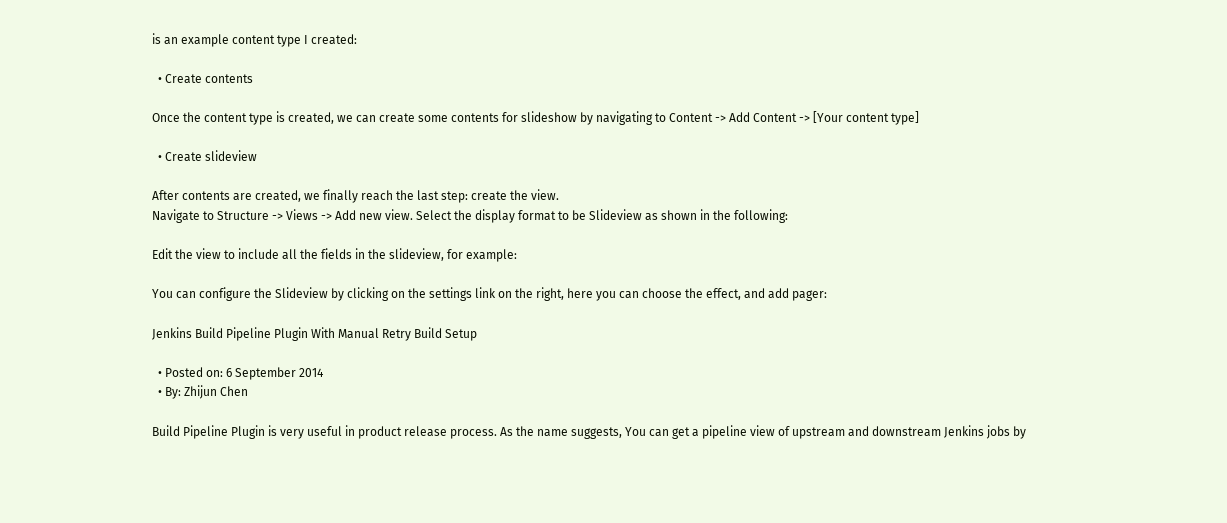is an example content type I created:

  • Create contents

Once the content type is created, we can create some contents for slideshow by navigating to Content -> Add Content -> [Your content type]

  • Create slideview

After contents are created, we finally reach the last step: create the view.
Navigate to Structure -> Views -> Add new view. Select the display format to be Slideview as shown in the following:

Edit the view to include all the fields in the slideview, for example:

You can configure the Slideview by clicking on the settings link on the right, here you can choose the effect, and add pager:

Jenkins Build Pipeline Plugin With Manual Retry Build Setup

  • Posted on: 6 September 2014
  • By: Zhijun Chen

Build Pipeline Plugin is very useful in product release process. As the name suggests, You can get a pipeline view of upstream and downstream Jenkins jobs by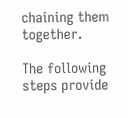chaining them together.

The following steps provide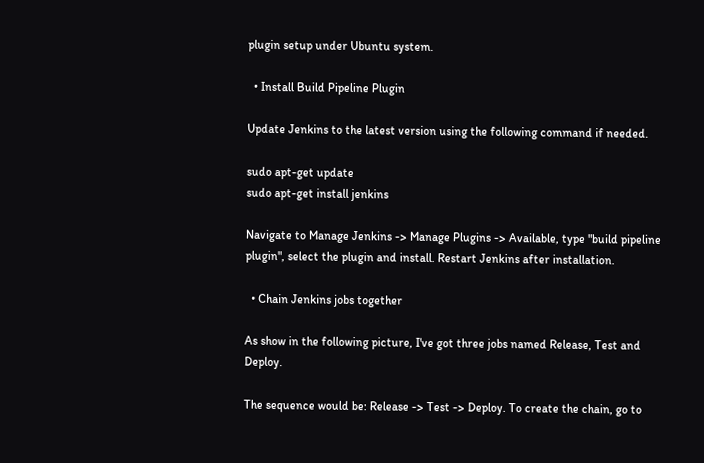plugin setup under Ubuntu system.

  • Install Build Pipeline Plugin

Update Jenkins to the latest version using the following command if needed.

sudo apt-get update
sudo apt-get install jenkins

Navigate to Manage Jenkins -> Manage Plugins -> Available, type "build pipeline plugin", select the plugin and install. Restart Jenkins after installation.

  • Chain Jenkins jobs together

As show in the following picture, I've got three jobs named Release, Test and Deploy.

The sequence would be: Release -> Test -> Deploy. To create the chain, go to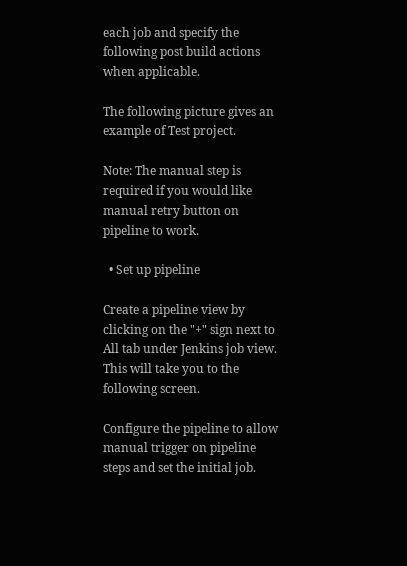each job and specify the following post build actions when applicable.

The following picture gives an example of Test project.

Note: The manual step is required if you would like manual retry button on pipeline to work.

  • Set up pipeline

Create a pipeline view by clicking on the "+" sign next to All tab under Jenkins job view. This will take you to the following screen.

Configure the pipeline to allow manual trigger on pipeline steps and set the initial job.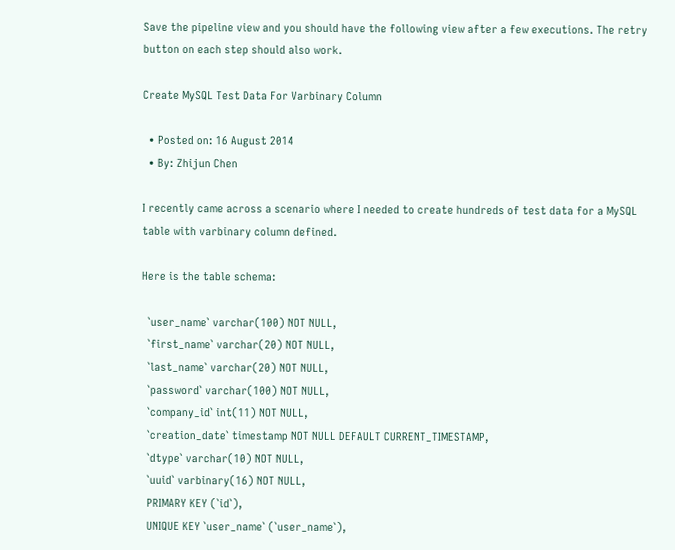Save the pipeline view and you should have the following view after a few executions. The retry button on each step should also work.

Create MySQL Test Data For Varbinary Column

  • Posted on: 16 August 2014
  • By: Zhijun Chen

I recently came across a scenario where I needed to create hundreds of test data for a MySQL table with varbinary column defined.

Here is the table schema:

  `user_name` varchar(100) NOT NULL,
  `first_name` varchar(20) NOT NULL,
  `last_name` varchar(20) NOT NULL,
  `password` varchar(100) NOT NULL,
  `company_id` int(11) NOT NULL,
  `creation_date` timestamp NOT NULL DEFAULT CURRENT_TIMESTAMP,
  `dtype` varchar(10) NOT NULL,
  `uuid` varbinary(16) NOT NULL,
  PRIMARY KEY (`id`),
  UNIQUE KEY `user_name` (`user_name`),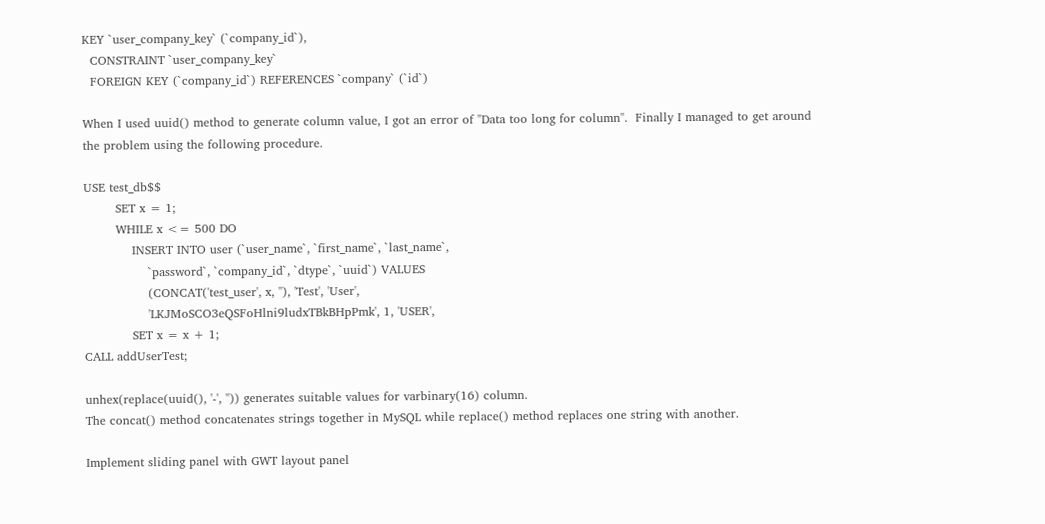KEY `user_company_key` (`company_id`),
  CONSTRAINT `user_company_key`
  FOREIGN KEY (`company_id`) REFERENCES `company` (`id`)

When I used uuid() method to generate column value, I got an error of "Data too long for column".  Finally I managed to get around the problem using the following procedure.

USE test_db$$
        SET x = 1;
        WHILE x <= 500 DO
            INSERT INTO user (`user_name`, `first_name`, `last_name`,
                `password`, `company_id`, `dtype`, `uuid`) VALUES
                (CONCAT('test_user', x, ''), 'Test', 'User',
                'LKJMoSCO3eQSFoHlni9ludxTBkBHpPmk', 1, 'USER',
            SET x = x + 1;
CALL addUserTest;

unhex(replace(uuid(), '-', '')) generates suitable values for varbinary(16) column.
The concat() method concatenates strings together in MySQL while replace() method replaces one string with another.

Implement sliding panel with GWT layout panel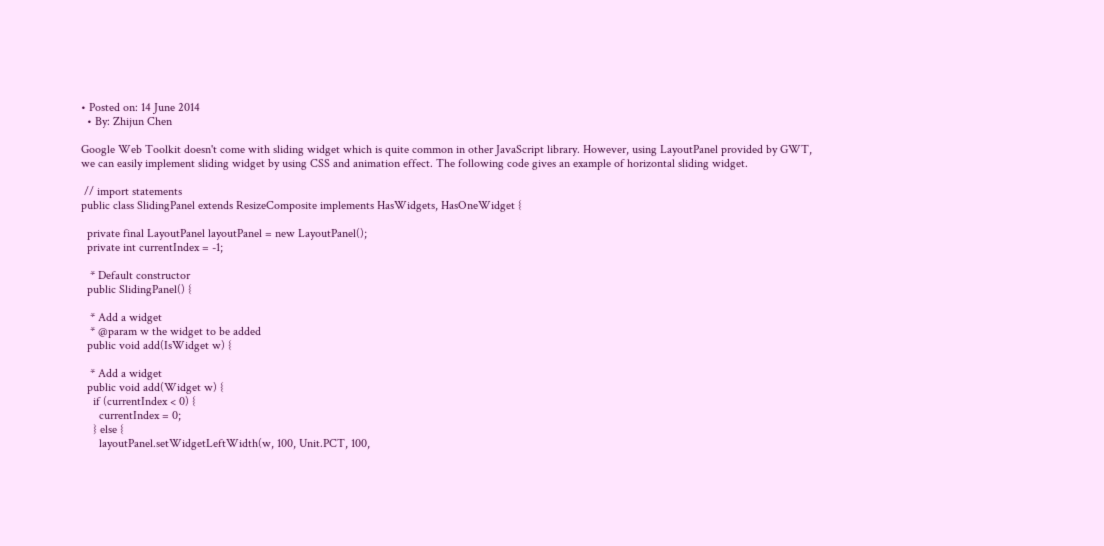• Posted on: 14 June 2014
  • By: Zhijun Chen

Google Web Toolkit doesn't come with sliding widget which is quite common in other JavaScript library. However, using LayoutPanel provided by GWT, we can easily implement sliding widget by using CSS and animation effect. The following code gives an example of horizontal sliding widget.

 // import statements
public class SlidingPanel extends ResizeComposite implements HasWidgets, HasOneWidget {

  private final LayoutPanel layoutPanel = new LayoutPanel();
  private int currentIndex = -1;

   * Default constructor
  public SlidingPanel() {

   * Add a widget
   * @param w the widget to be added
  public void add(IsWidget w) {

   * Add a widget
  public void add(Widget w) {
    if (currentIndex < 0) {
      currentIndex = 0;
    } else {
      layoutPanel.setWidgetLeftWidth(w, 100, Unit.PCT, 100,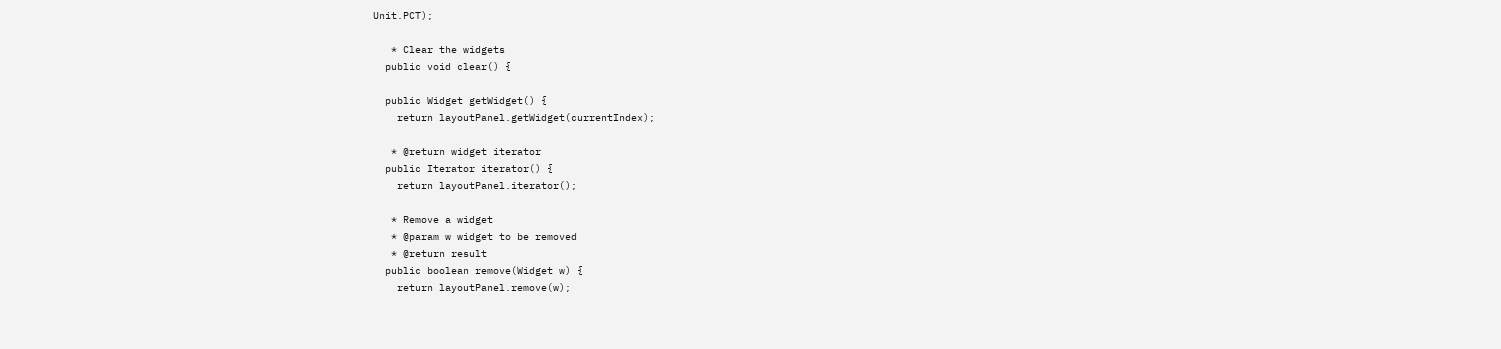Unit.PCT);

   * Clear the widgets
  public void clear() {

  public Widget getWidget() {
    return layoutPanel.getWidget(currentIndex);

   * @return widget iterator
  public Iterator iterator() {
    return layoutPanel.iterator();

   * Remove a widget
   * @param w widget to be removed
   * @return result
  public boolean remove(Widget w) {
    return layoutPanel.remove(w);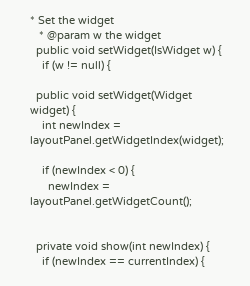* Set the widget
   * @param w the widget
  public void setWidget(IsWidget w) {
    if (w != null) {

  public void setWidget(Widget widget) {
    int newIndex = layoutPanel.getWidgetIndex(widget);

    if (newIndex < 0) {
      newIndex = layoutPanel.getWidgetCount();


  private void show(int newIndex) {
    if (newIndex == currentIndex) {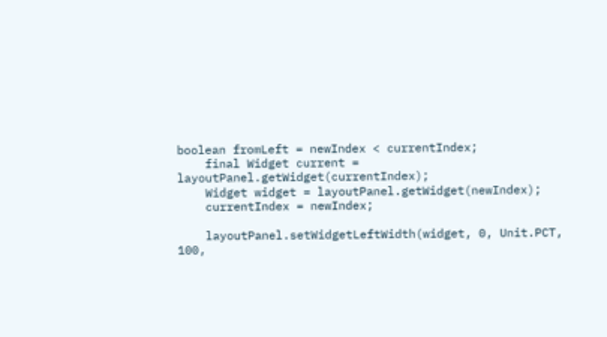boolean fromLeft = newIndex < currentIndex;
    final Widget current = layoutPanel.getWidget(currentIndex);
    Widget widget = layoutPanel.getWidget(newIndex);
    currentIndex = newIndex;

    layoutPanel.setWidgetLeftWidth(widget, 0, Unit.PCT, 100,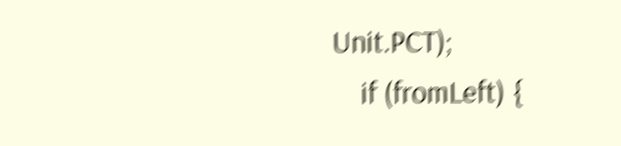Unit.PCT);
    if (fromLeft) {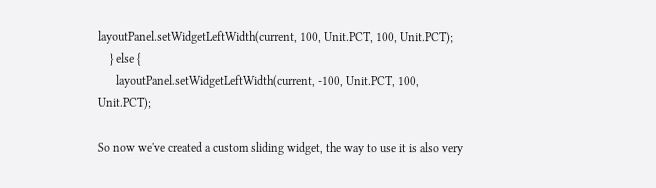layoutPanel.setWidgetLeftWidth(current, 100, Unit.PCT, 100, Unit.PCT);
    } else {
      layoutPanel.setWidgetLeftWidth(current, -100, Unit.PCT, 100, Unit.PCT);

So now we've created a custom sliding widget, the way to use it is also very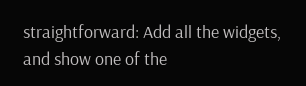straightforward: Add all the widgets, and show one of the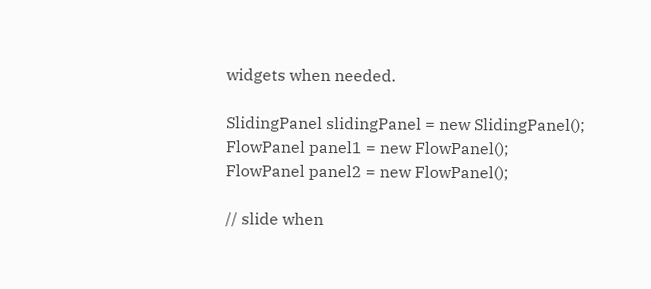widgets when needed.

SlidingPanel slidingPanel = new SlidingPanel();
FlowPanel panel1 = new FlowPanel();
FlowPanel panel2 = new FlowPanel();

// slide when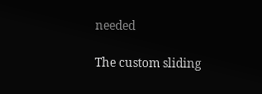needed

The custom sliding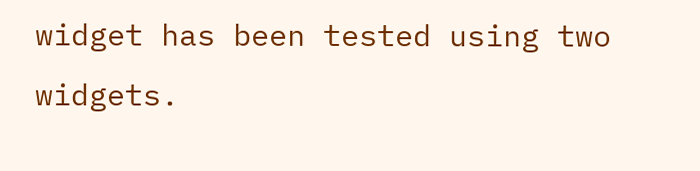widget has been tested using two widgets.